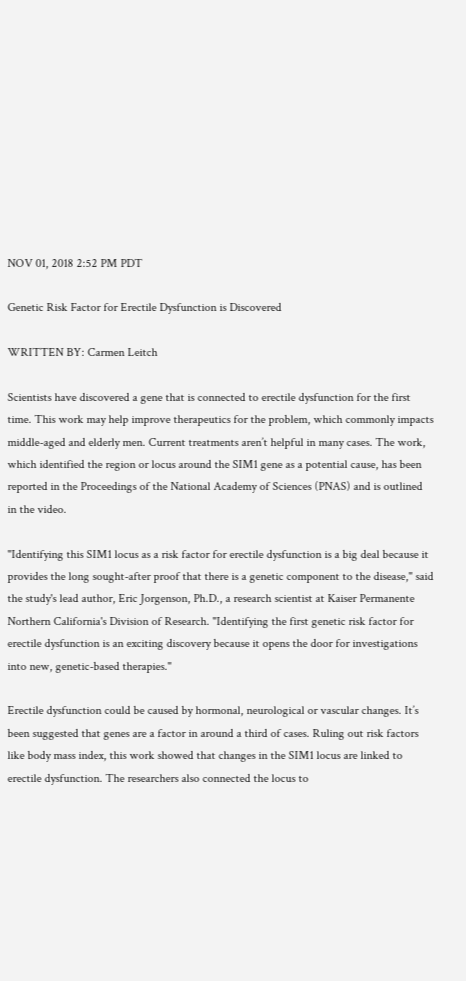NOV 01, 2018 2:52 PM PDT

Genetic Risk Factor for Erectile Dysfunction is Discovered

WRITTEN BY: Carmen Leitch

Scientists have discovered a gene that is connected to erectile dysfunction for the first time. This work may help improve therapeutics for the problem, which commonly impacts middle-aged and elderly men. Current treatments aren’t helpful in many cases. The work, which identified the region or locus around the SIM1 gene as a potential cause, has been reported in the Proceedings of the National Academy of Sciences (PNAS) and is outlined in the video.

"Identifying this SIM1 locus as a risk factor for erectile dysfunction is a big deal because it provides the long sought-after proof that there is a genetic component to the disease," said the study's lead author, Eric Jorgenson, Ph.D., a research scientist at Kaiser Permanente Northern California's Division of Research. "Identifying the first genetic risk factor for erectile dysfunction is an exciting discovery because it opens the door for investigations into new, genetic-based therapies."

Erectile dysfunction could be caused by hormonal, neurological or vascular changes. It’s been suggested that genes are a factor in around a third of cases. Ruling out risk factors like body mass index, this work showed that changes in the SIM1 locus are linked to erectile dysfunction. The researchers also connected the locus to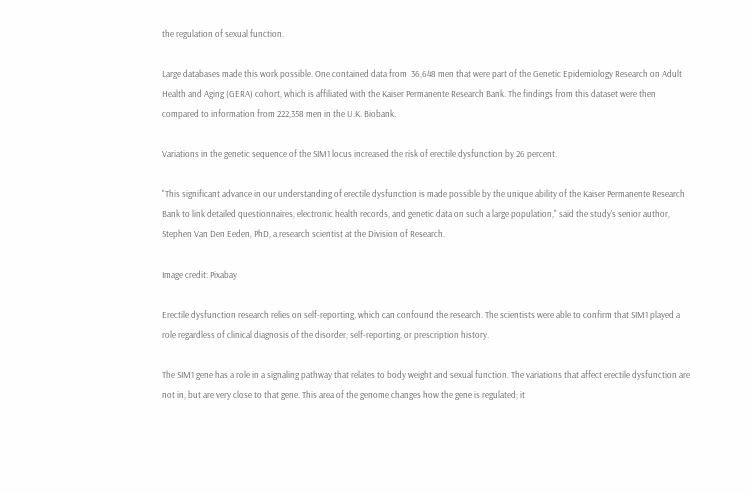the regulation of sexual function.

Large databases made this work possible. One contained data from  36,648 men that were part of the Genetic Epidemiology Research on Adult Health and Aging (GERA) cohort, which is affiliated with the Kaiser Permanente Research Bank. The findings from this dataset were then compared to information from 222,358 men in the U.K. Biobank.

Variations in the genetic sequence of the SIM1 locus increased the risk of erectile dysfunction by 26 percent.

"This significant advance in our understanding of erectile dysfunction is made possible by the unique ability of the Kaiser Permanente Research Bank to link detailed questionnaires, electronic health records, and genetic data on such a large population," said the study's senior author, Stephen Van Den Eeden, PhD, a research scientist at the Division of Research.

Image credit: Pixabay

Erectile dysfunction research relies on self-reporting, which can confound the research. The scientists were able to confirm that SIM1 played a role regardless of clinical diagnosis of the disorder, self-reporting, or prescription history.

The SIM1 gene has a role in a signaling pathway that relates to body weight and sexual function. The variations that affect erectile dysfunction are not in, but are very close to that gene. This area of the genome changes how the gene is regulated; it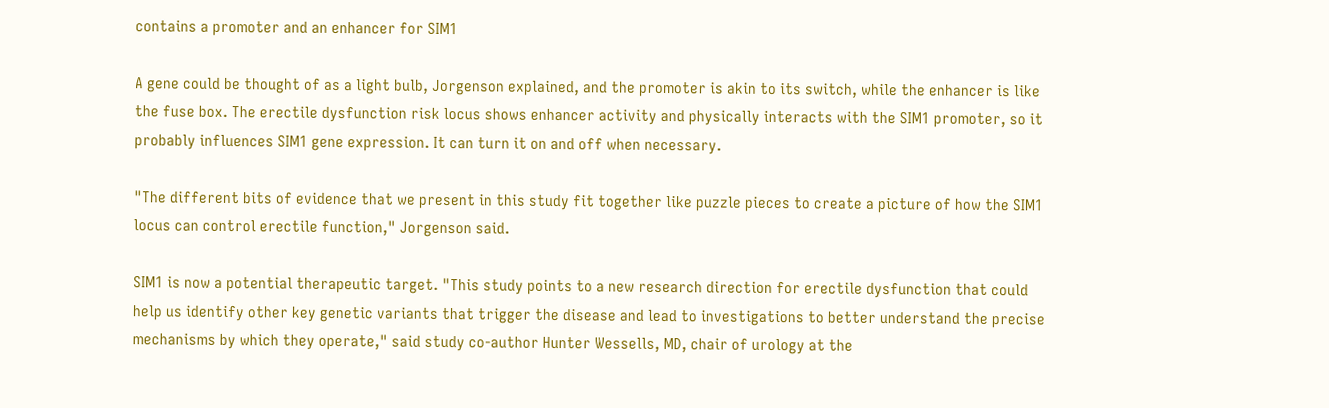contains a promoter and an enhancer for SIM1

A gene could be thought of as a light bulb, Jorgenson explained, and the promoter is akin to its switch, while the enhancer is like the fuse box. The erectile dysfunction risk locus shows enhancer activity and physically interacts with the SIM1 promoter, so it probably influences SIM1 gene expression. It can turn it on and off when necessary.

"The different bits of evidence that we present in this study fit together like puzzle pieces to create a picture of how the SIM1 locus can control erectile function," Jorgenson said.

SIM1 is now a potential therapeutic target. "This study points to a new research direction for erectile dysfunction that could help us identify other key genetic variants that trigger the disease and lead to investigations to better understand the precise mechanisms by which they operate," said study co-author Hunter Wessells, MD, chair of urology at the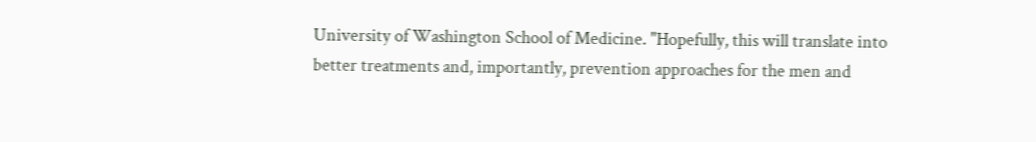University of Washington School of Medicine. "Hopefully, this will translate into better treatments and, importantly, prevention approaches for the men and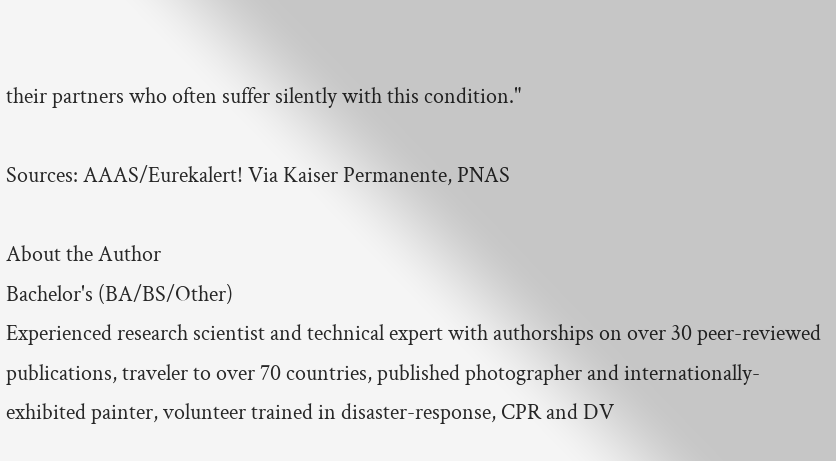their partners who often suffer silently with this condition."

Sources: AAAS/Eurekalert! Via Kaiser Permanente, PNAS

About the Author
Bachelor's (BA/BS/Other)
Experienced research scientist and technical expert with authorships on over 30 peer-reviewed publications, traveler to over 70 countries, published photographer and internationally-exhibited painter, volunteer trained in disaster-response, CPR and DV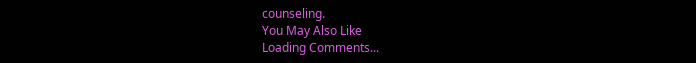counseling.
You May Also Like
Loading Comments...